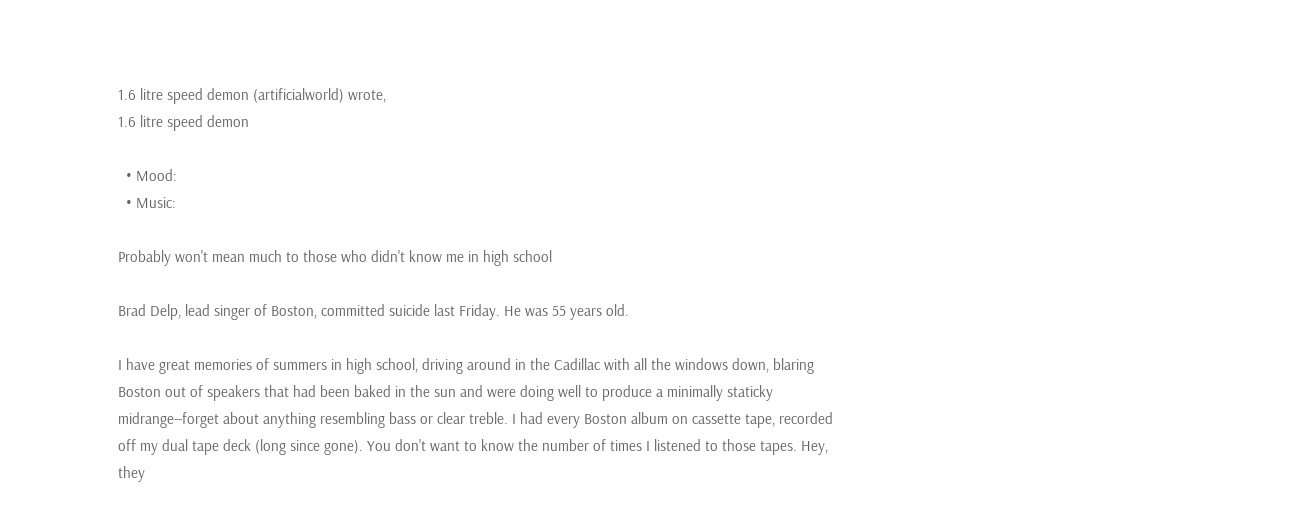1.6 litre speed demon (artificialworld) wrote,
1.6 litre speed demon

  • Mood:
  • Music:

Probably won't mean much to those who didn't know me in high school

Brad Delp, lead singer of Boston, committed suicide last Friday. He was 55 years old.

I have great memories of summers in high school, driving around in the Cadillac with all the windows down, blaring Boston out of speakers that had been baked in the sun and were doing well to produce a minimally staticky midrange--forget about anything resembling bass or clear treble. I had every Boston album on cassette tape, recorded off my dual tape deck (long since gone). You don't want to know the number of times I listened to those tapes. Hey, they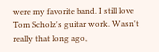were my favorite band. I still love Tom Scholz's guitar work. Wasn't really that long ago,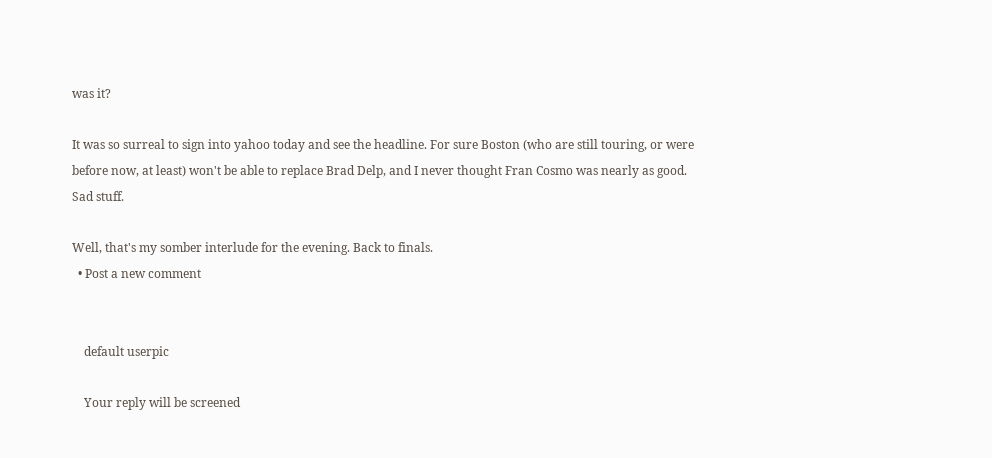was it?

It was so surreal to sign into yahoo today and see the headline. For sure Boston (who are still touring, or were before now, at least) won't be able to replace Brad Delp, and I never thought Fran Cosmo was nearly as good. Sad stuff.

Well, that's my somber interlude for the evening. Back to finals.
  • Post a new comment


    default userpic

    Your reply will be screened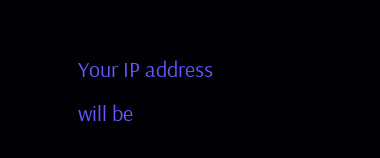Your IP address will be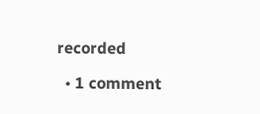recorded

  • 1 comment